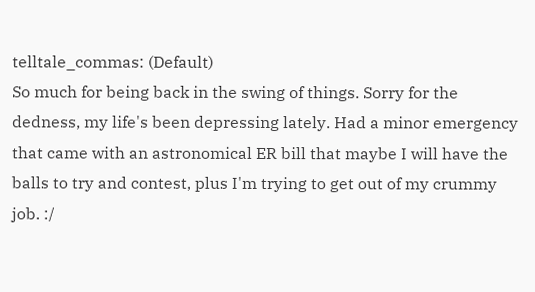telltale_commas: (Default)
So much for being back in the swing of things. Sorry for the dedness, my life's been depressing lately. Had a minor emergency that came with an astronomical ER bill that maybe I will have the balls to try and contest, plus I'm trying to get out of my crummy job. :/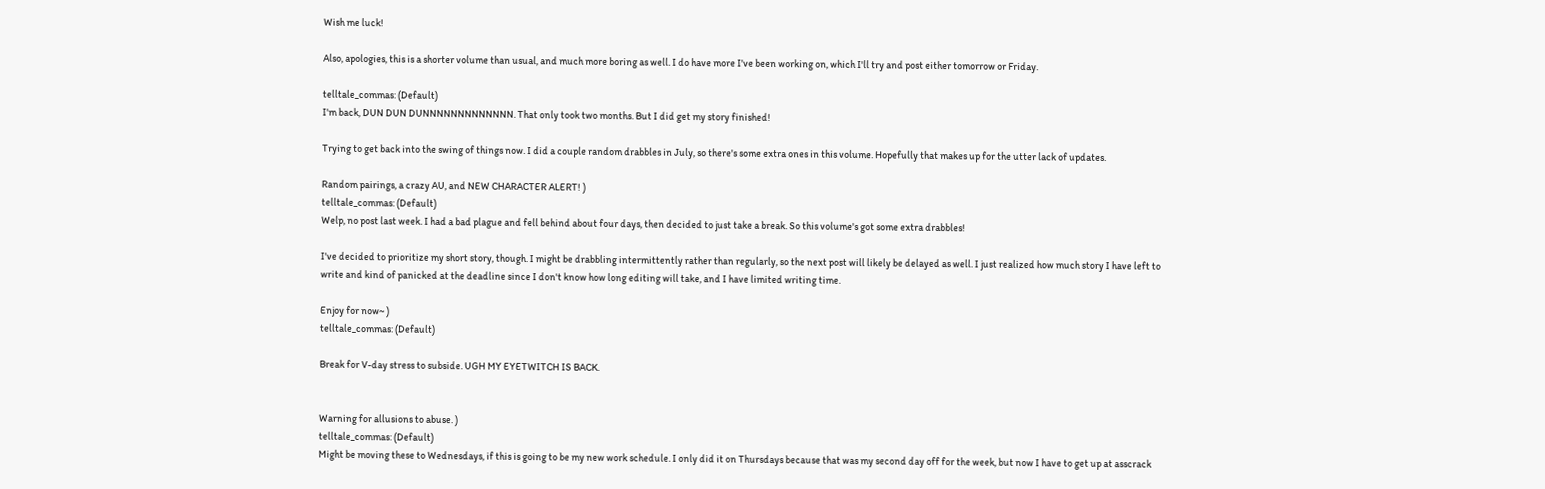Wish me luck!

Also, apologies, this is a shorter volume than usual, and much more boring as well. I do have more I've been working on, which I'll try and post either tomorrow or Friday.

telltale_commas: (Default)
I'm back, DUN DUN DUNNNNNNNNNNNNN. That only took two months. But I did get my story finished!

Trying to get back into the swing of things now. I did a couple random drabbles in July, so there's some extra ones in this volume. Hopefully that makes up for the utter lack of updates.

Random pairings, a crazy AU, and NEW CHARACTER ALERT! )
telltale_commas: (Default)
Welp, no post last week. I had a bad plague and fell behind about four days, then decided to just take a break. So this volume's got some extra drabbles!

I've decided to prioritize my short story, though. I might be drabbling intermittently rather than regularly, so the next post will likely be delayed as well. I just realized how much story I have left to write and kind of panicked at the deadline since I don't know how long editing will take, and I have limited writing time.

Enjoy for now~ )
telltale_commas: (Default)

Break for V-day stress to subside. UGH MY EYETWITCH IS BACK.


Warning for allusions to abuse. )
telltale_commas: (Default)
Might be moving these to Wednesdays, if this is going to be my new work schedule. I only did it on Thursdays because that was my second day off for the week, but now I have to get up at asscrack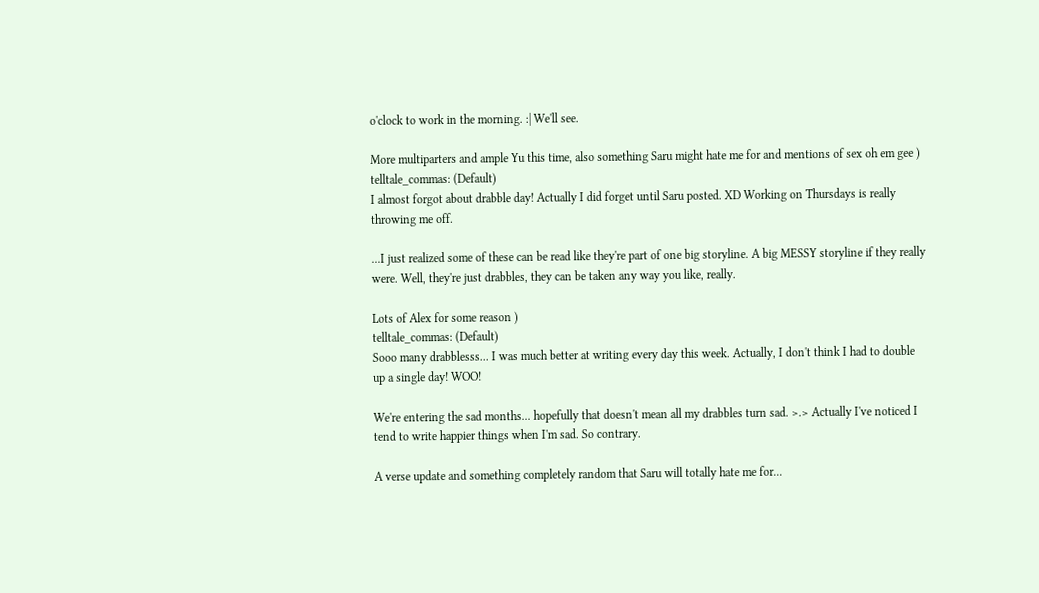o'clock to work in the morning. :| We'll see.

More multiparters and ample Yu this time, also something Saru might hate me for and mentions of sex oh em gee )
telltale_commas: (Default)
I almost forgot about drabble day! Actually I did forget until Saru posted. XD Working on Thursdays is really throwing me off.

...I just realized some of these can be read like they're part of one big storyline. A big MESSY storyline if they really were. Well, they're just drabbles, they can be taken any way you like, really.

Lots of Alex for some reason )
telltale_commas: (Default)
Sooo many drabblesss... I was much better at writing every day this week. Actually, I don't think I had to double up a single day! WOO!

We're entering the sad months... hopefully that doesn't mean all my drabbles turn sad. >.> Actually I've noticed I tend to write happier things when I'm sad. So contrary.

A verse update and something completely random that Saru will totally hate me for...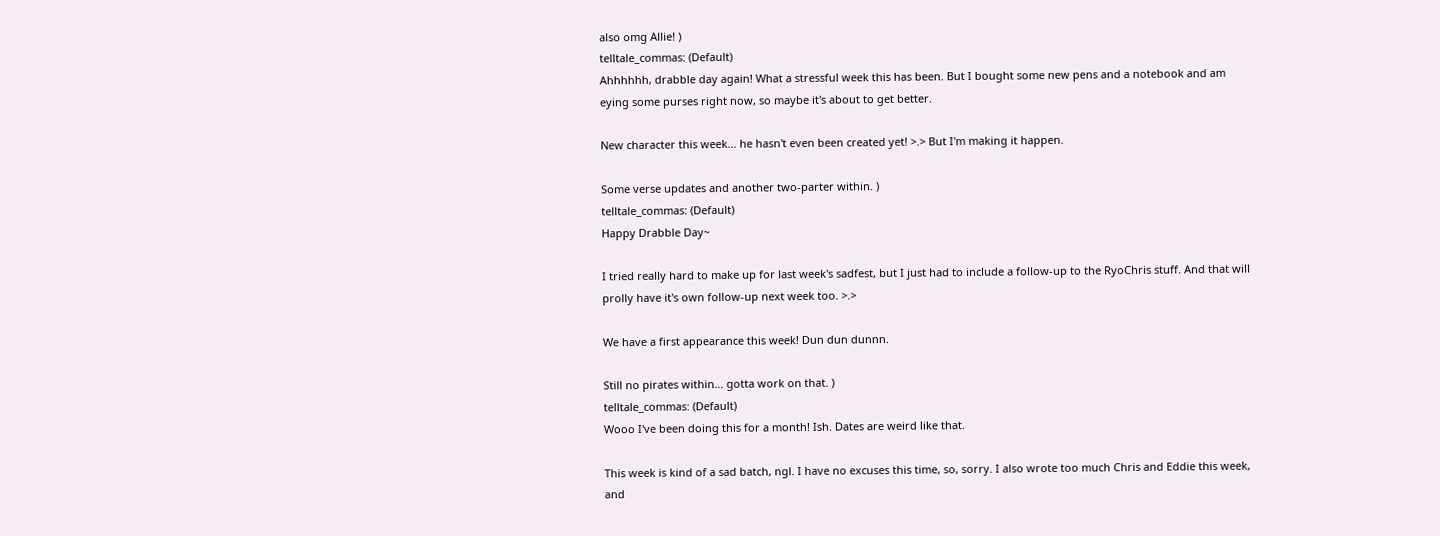also omg Allie! )
telltale_commas: (Default)
Ahhhhhh, drabble day again! What a stressful week this has been. But I bought some new pens and a notebook and am eying some purses right now, so maybe it's about to get better.

New character this week... he hasn't even been created yet! >.> But I'm making it happen.

Some verse updates and another two-parter within. )
telltale_commas: (Default)
Happy Drabble Day~

I tried really hard to make up for last week's sadfest, but I just had to include a follow-up to the RyoChris stuff. And that will prolly have it's own follow-up next week too. >.>

We have a first appearance this week! Dun dun dunnn.

Still no pirates within... gotta work on that. )
telltale_commas: (Default)
Wooo I've been doing this for a month! Ish. Dates are weird like that.

This week is kind of a sad batch, ngl. I have no excuses this time, so, sorry. I also wrote too much Chris and Eddie this week, and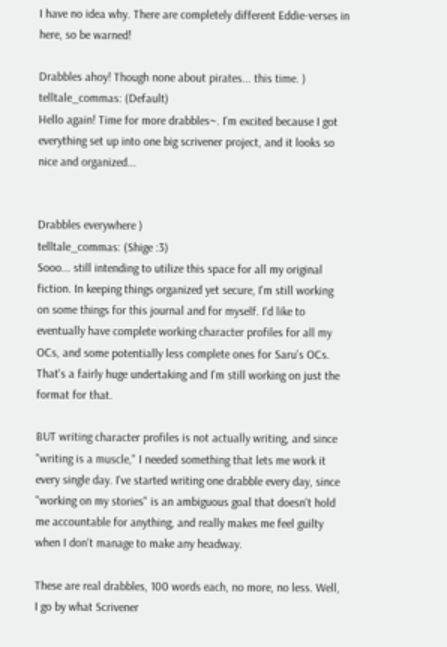I have no idea why. There are completely different Eddie-verses in here, so be warned!

Drabbles ahoy! Though none about pirates... this time. )
telltale_commas: (Default)
Hello again! Time for more drabbles~. I'm excited because I got everything set up into one big scrivener project, and it looks so nice and organized...


Drabbles everywhere )
telltale_commas: (Shige :3)
Sooo... still intending to utilize this space for all my original fiction. In keeping things organized yet secure, I'm still working on some things for this journal and for myself. I'd like to eventually have complete working character profiles for all my OCs, and some potentially less complete ones for Saru's OCs. That's a fairly huge undertaking and I'm still working on just the format for that.

BUT writing character profiles is not actually writing, and since "writing is a muscle," I needed something that lets me work it every single day. I've started writing one drabble every day, since "working on my stories" is an ambiguous goal that doesn't hold me accountable for anything, and really makes me feel guilty when I don't manage to make any headway.

These are real drabbles, 100 words each, no more, no less. Well, I go by what Scrivener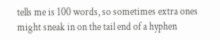tells me is 100 words, so sometimes extra ones might sneak in on the tail end of a hyphen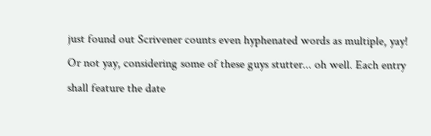just found out Scrivener counts even hyphenated words as multiple, yay! Or not yay, considering some of these guys stutter... oh well. Each entry shall feature the date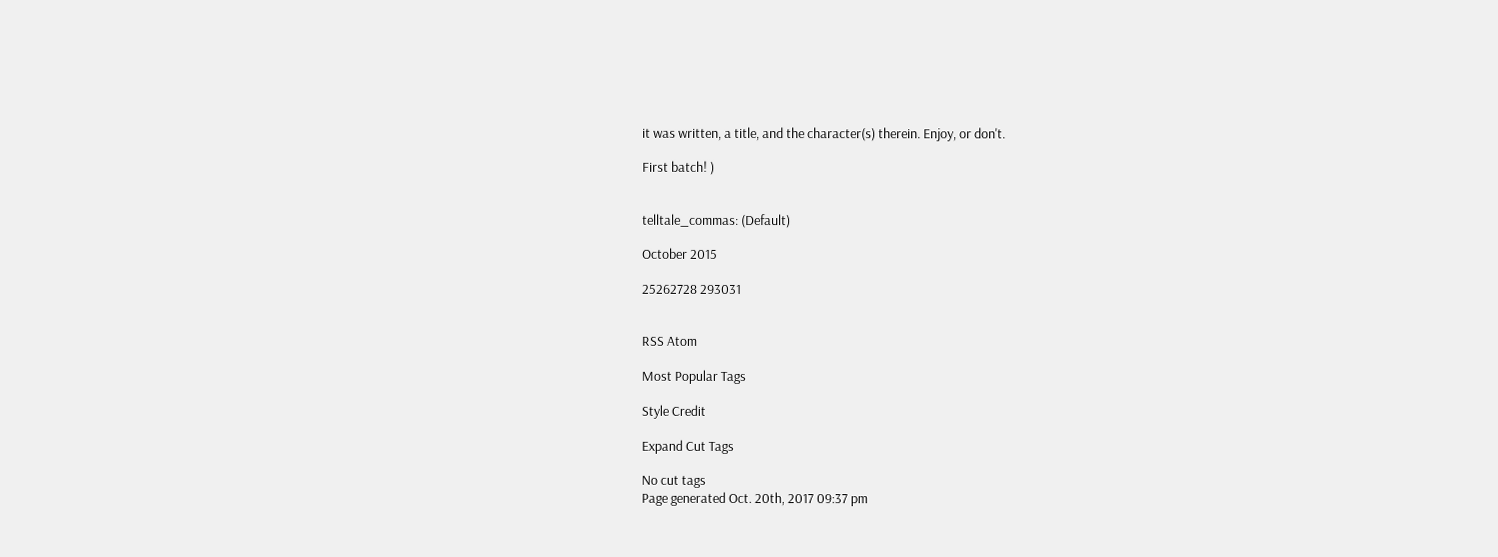it was written, a title, and the character(s) therein. Enjoy, or don't.

First batch! )


telltale_commas: (Default)

October 2015

25262728 293031


RSS Atom

Most Popular Tags

Style Credit

Expand Cut Tags

No cut tags
Page generated Oct. 20th, 2017 09:37 pm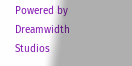Powered by Dreamwidth Studios